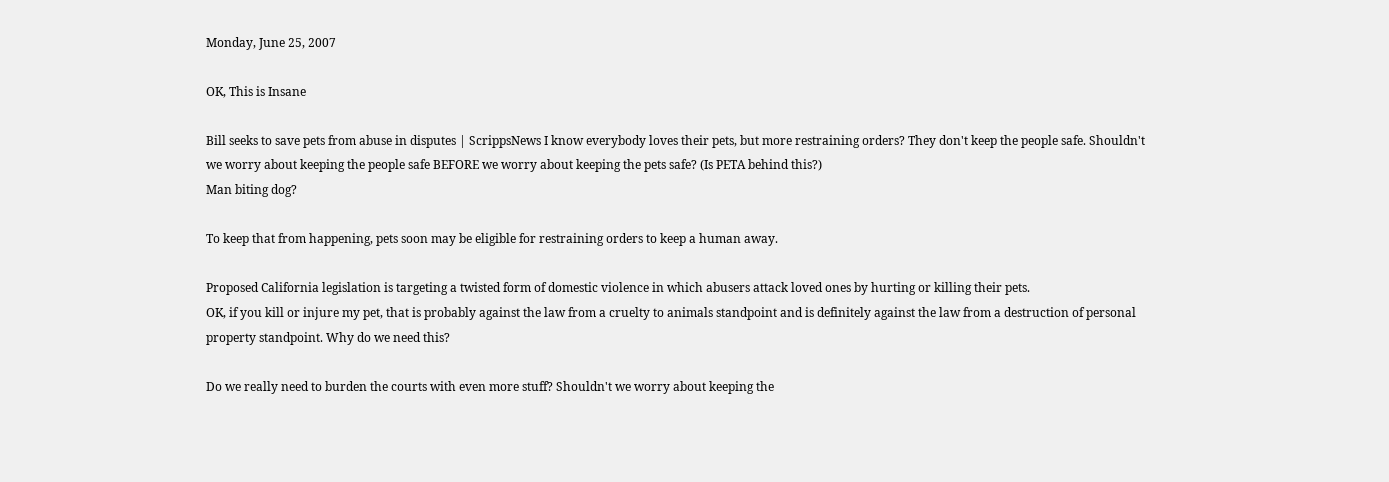Monday, June 25, 2007

OK, This is Insane

Bill seeks to save pets from abuse in disputes | ScrippsNews I know everybody loves their pets, but more restraining orders? They don't keep the people safe. Shouldn't we worry about keeping the people safe BEFORE we worry about keeping the pets safe? (Is PETA behind this?)
Man biting dog?

To keep that from happening, pets soon may be eligible for restraining orders to keep a human away.

Proposed California legislation is targeting a twisted form of domestic violence in which abusers attack loved ones by hurting or killing their pets.
OK, if you kill or injure my pet, that is probably against the law from a cruelty to animals standpoint and is definitely against the law from a destruction of personal property standpoint. Why do we need this?

Do we really need to burden the courts with even more stuff? Shouldn't we worry about keeping the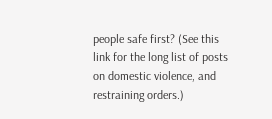people safe first? (See this link for the long list of posts on domestic violence, and restraining orders.)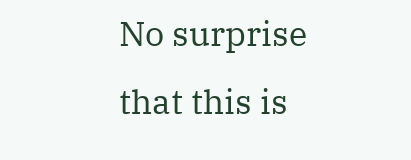No surprise that this is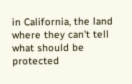in California, the land where they can't tell what should be protected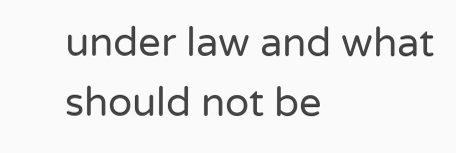under law and what should not be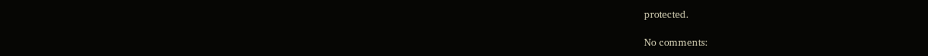protected.

No comments: